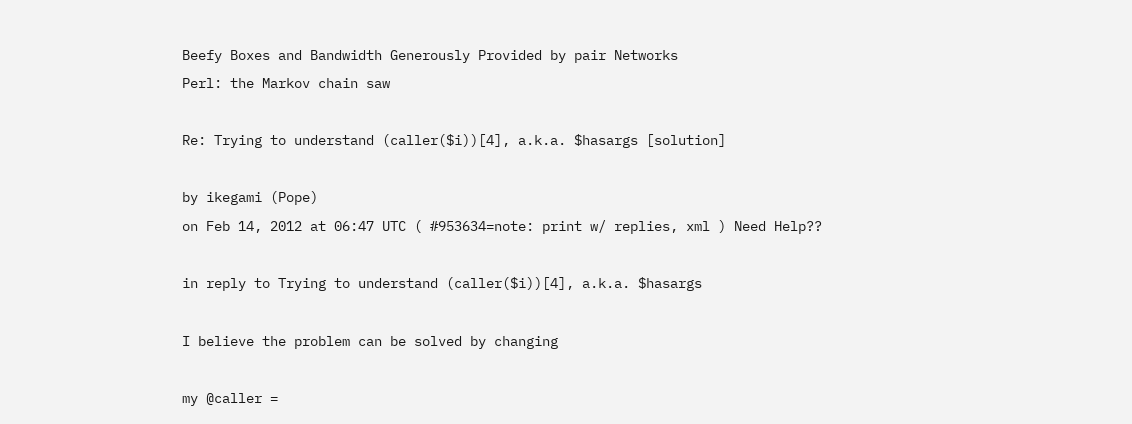Beefy Boxes and Bandwidth Generously Provided by pair Networks
Perl: the Markov chain saw

Re: Trying to understand (caller($i))[4], a.k.a. $hasargs [solution]

by ikegami (Pope)
on Feb 14, 2012 at 06:47 UTC ( #953634=note: print w/ replies, xml ) Need Help??

in reply to Trying to understand (caller($i))[4], a.k.a. $hasargs

I believe the problem can be solved by changing

my @caller =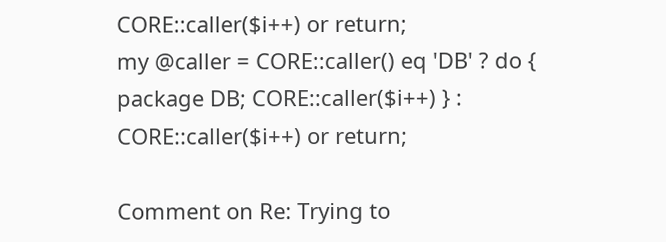CORE::caller($i++) or return;
my @caller = CORE::caller() eq 'DB' ? do { package DB; CORE::caller($i++) } : CORE::caller($i++) or return;

Comment on Re: Trying to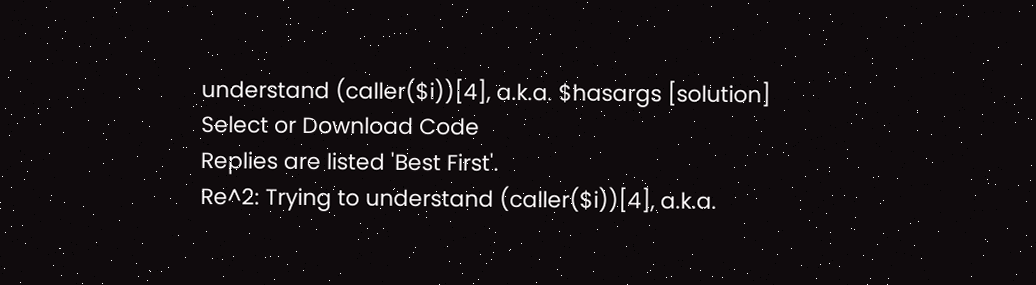understand (caller($i))[4], a.k.a. $hasargs [solution]
Select or Download Code
Replies are listed 'Best First'.
Re^2: Trying to understand (caller($i))[4], a.k.a.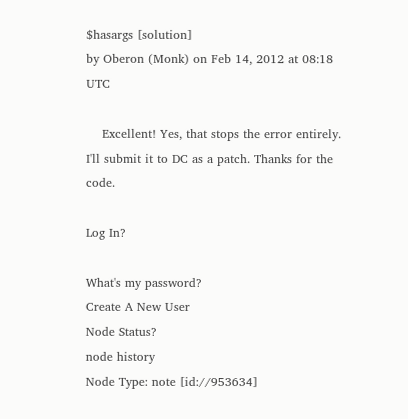$hasargs [solution]
by Oberon (Monk) on Feb 14, 2012 at 08:18 UTC

    Excellent! Yes, that stops the error entirely. I'll submit it to DC as a patch. Thanks for the code.

Log In?

What's my password?
Create A New User
Node Status?
node history
Node Type: note [id://953634]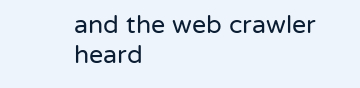and the web crawler heard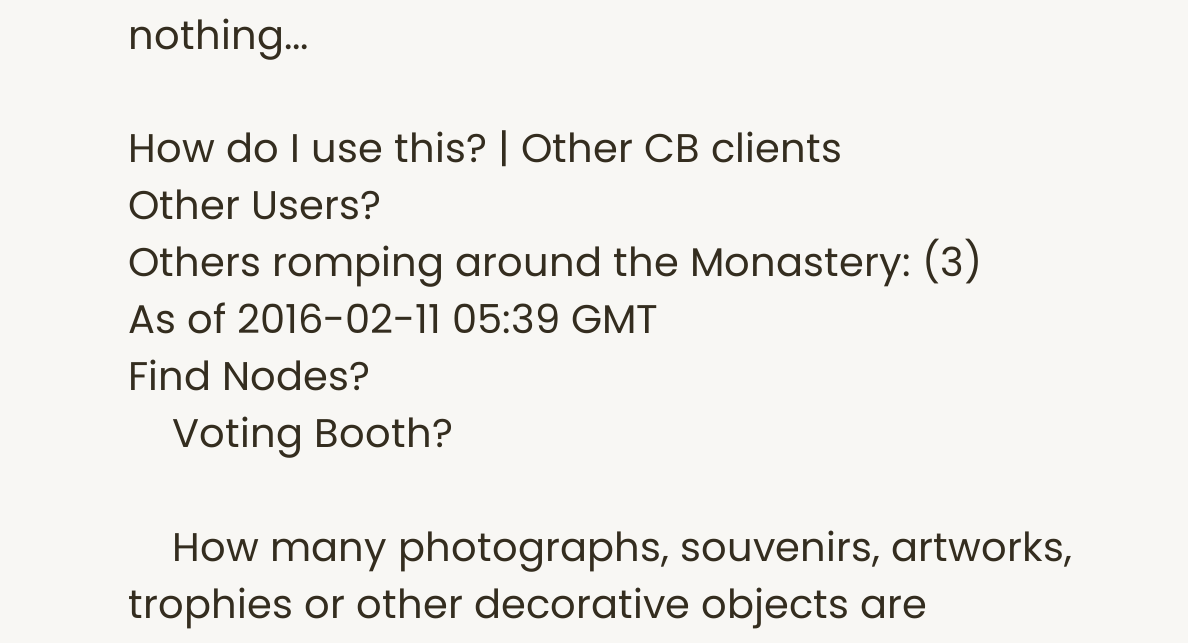nothing...

How do I use this? | Other CB clients
Other Users?
Others romping around the Monastery: (3)
As of 2016-02-11 05:39 GMT
Find Nodes?
    Voting Booth?

    How many photographs, souvenirs, artworks, trophies or other decorative objects are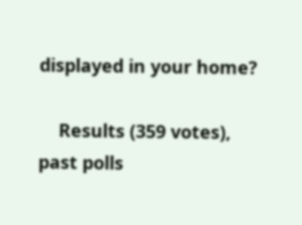displayed in your home?

    Results (359 votes), past polls